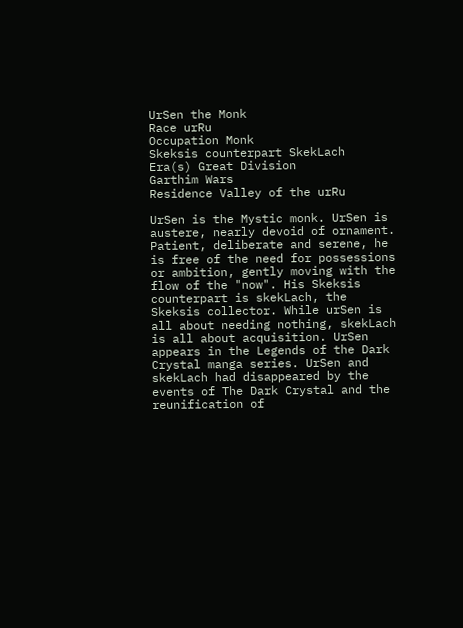UrSen the Monk
Race urRu
Occupation Monk
Skeksis counterpart SkekLach
Era(s) Great Division
Garthim Wars
Residence Valley of the urRu

UrSen is the Mystic monk. UrSen is austere, nearly devoid of ornament. Patient, deliberate and serene, he is free of the need for possessions or ambition, gently moving with the flow of the "now". His Skeksis counterpart is skekLach, the Skeksis collector. While urSen is all about needing nothing, skekLach is all about acquisition. UrSen appears in the Legends of the Dark Crystal manga series. UrSen and skekLach had disappeared by the events of The Dark Crystal and the reunification of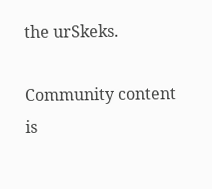the urSkeks.

Community content is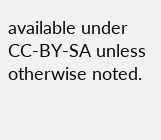available under CC-BY-SA unless otherwise noted.